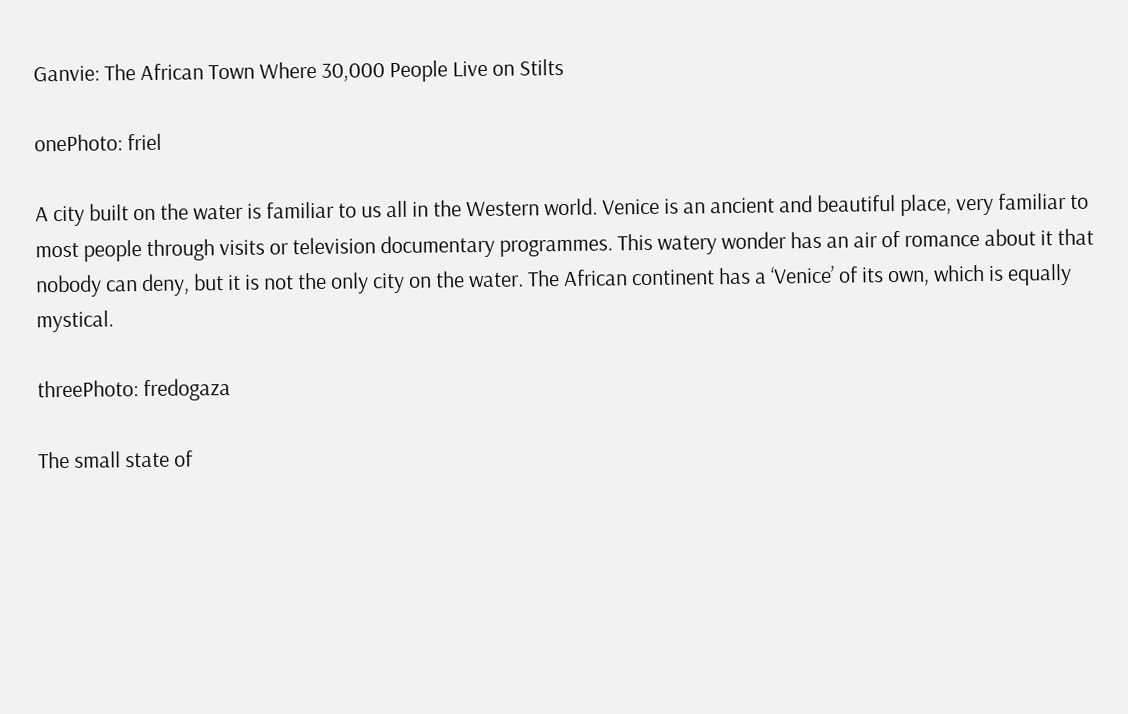Ganvie: The African Town Where 30,000 People Live on Stilts

onePhoto: friel

A city built on the water is familiar to us all in the Western world. Venice is an ancient and beautiful place, very familiar to most people through visits or television documentary programmes. This watery wonder has an air of romance about it that nobody can deny, but it is not the only city on the water. The African continent has a ‘Venice’ of its own, which is equally mystical.

threePhoto: fredogaza

The small state of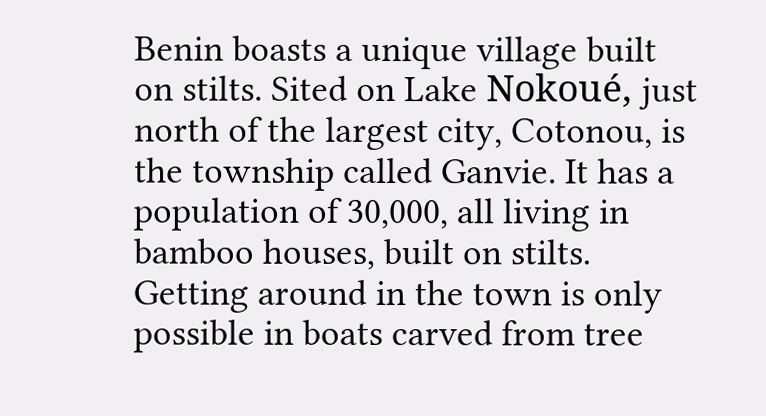Benin boasts a unique village built on stilts. Sited on Lake Nokoué, just north of the largest city, Cotonou, is the township called Ganvie. It has a population of 30,000, all living in bamboo houses, built on stilts. Getting around in the town is only possible in boats carved from tree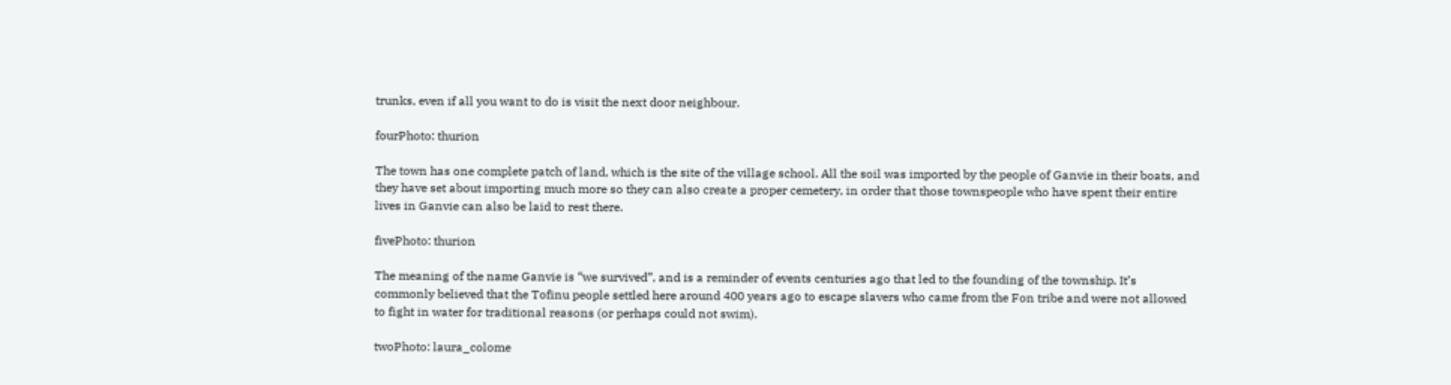trunks, even if all you want to do is visit the next door neighbour.

fourPhoto: thurion

The town has one complete patch of land, which is the site of the village school. All the soil was imported by the people of Ganvie in their boats, and they have set about importing much more so they can also create a proper cemetery, in order that those townspeople who have spent their entire lives in Ganvie can also be laid to rest there.

fivePhoto: thurion

The meaning of the name Ganvie is “we survived”, and is a reminder of events centuries ago that led to the founding of the township. It’s commonly believed that the Tofinu people settled here around 400 years ago to escape slavers who came from the Fon tribe and were not allowed to fight in water for traditional reasons (or perhaps could not swim).

twoPhoto: laura_colome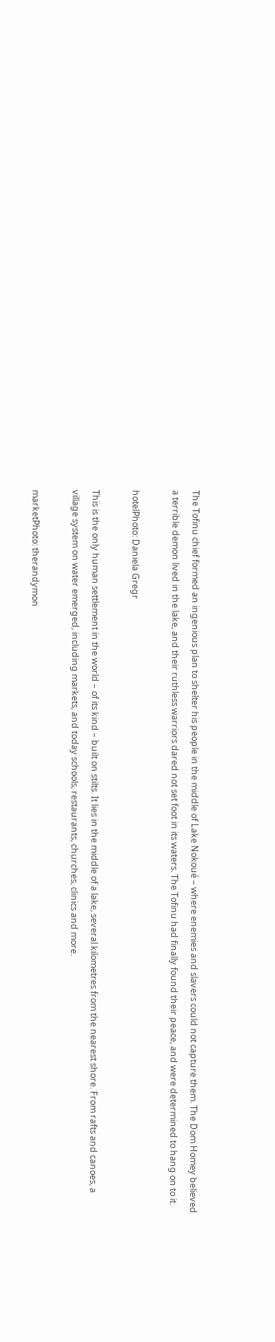The Tofinu chief formed an ingenious plan to shelter his people in the middle of Lake Nokoué – where enemies and slavers could not capture them. The Dom Homey believed a terrible demon lived in the lake, and their ruthless warriors dared not set foot in its waters. The Tofinu had finally found their peace, and were determined to hang on to it.

hotelPhoto: Daniela Gregr

This is the only human settlement in the world – of its kind – built on stilts. It lies in the middle of a lake, several kilometres from the nearest shore. From rafts and canoes, a village system on water emerged, including markets, and today schools, restaurants, churches, clinics and more.

marketPhoto: therandymon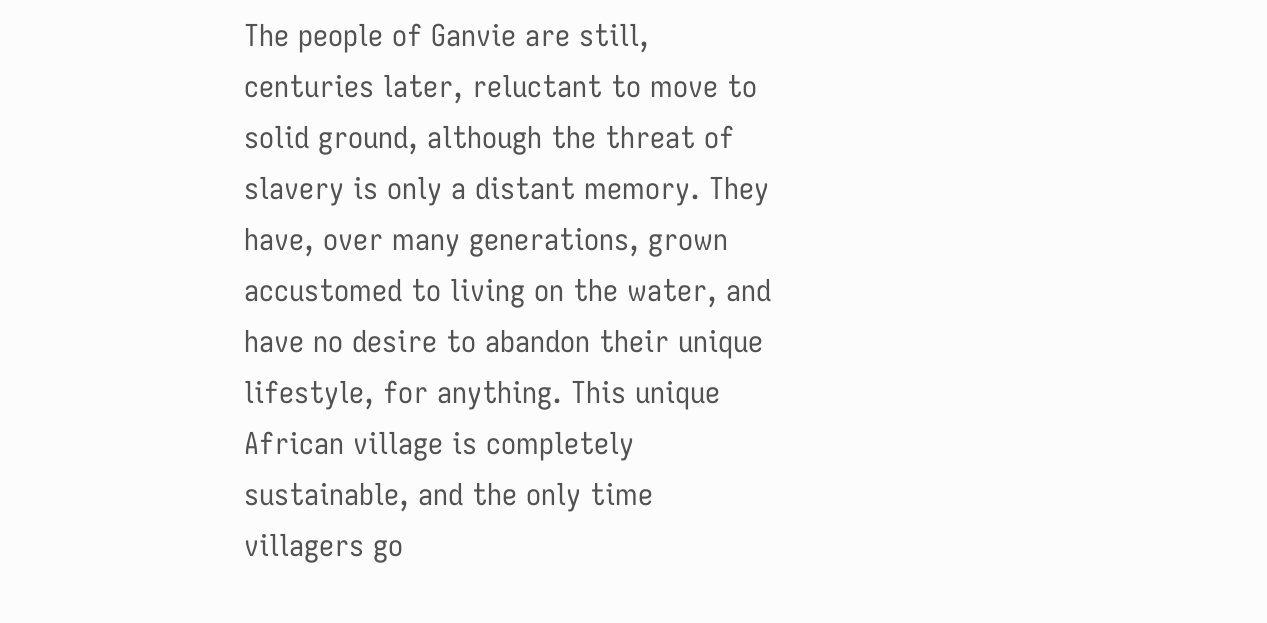The people of Ganvie are still, centuries later, reluctant to move to solid ground, although the threat of slavery is only a distant memory. They have, over many generations, grown accustomed to living on the water, and have no desire to abandon their unique lifestyle, for anything. This unique African village is completely sustainable, and the only time villagers go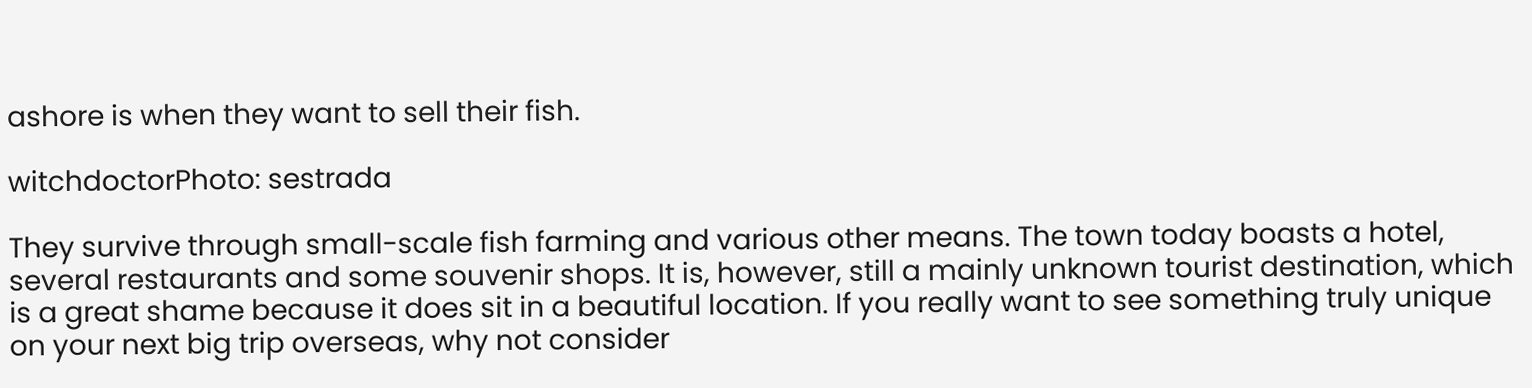ashore is when they want to sell their fish.

witchdoctorPhoto: sestrada

They survive through small-scale fish farming and various other means. The town today boasts a hotel, several restaurants and some souvenir shops. It is, however, still a mainly unknown tourist destination, which is a great shame because it does sit in a beautiful location. If you really want to see something truly unique on your next big trip overseas, why not consider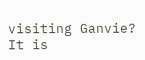visiting Ganvie? It is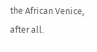the African Venice, after all.